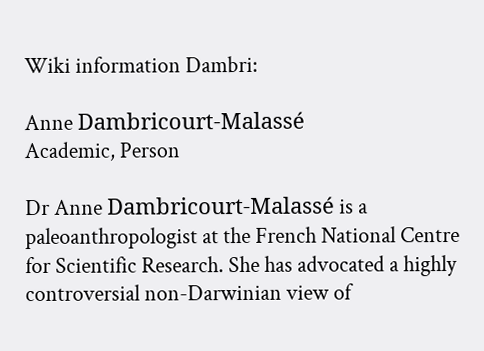Wiki information Dambri:

Anne Dambricourt-Malassé
Academic, Person

Dr Anne Dambricourt-Malassé is a paleoanthropologist at the French National Centre for Scientific Research. She has advocated a highly controversial non-Darwinian view of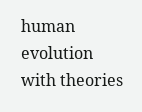human evolution with theories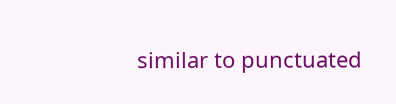similar to punctuated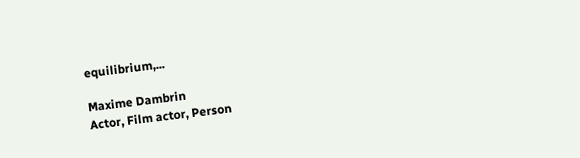equilibrium,...

Maxime Dambrin
Actor, Film actor, Person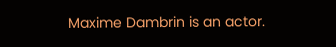Maxime Dambrin is an actor.